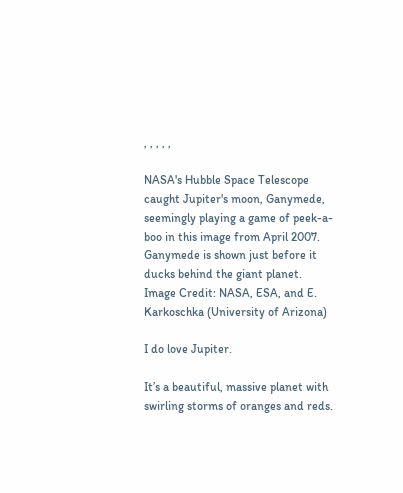, , , , ,

NASA's Hubble Space Telescope caught Jupiter's moon, Ganymede, seemingly playing a game of peek-a-boo in this image from April 2007. Ganymede is shown just before it ducks behind the giant planet. Image Credit: NASA, ESA, and E. Karkoschka (University of Arizona)

I do love Jupiter.

It’s a beautiful, massive planet with swirling storms of oranges and reds.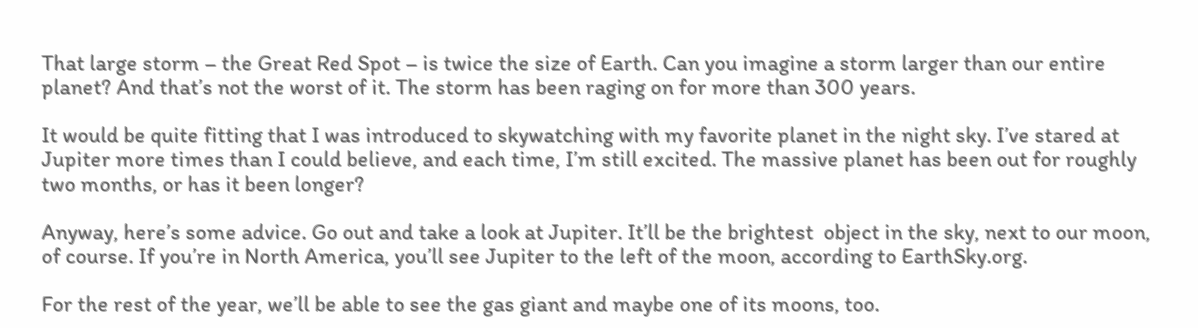That large storm – the Great Red Spot – is twice the size of Earth. Can you imagine a storm larger than our entire planet? And that’s not the worst of it. The storm has been raging on for more than 300 years.

It would be quite fitting that I was introduced to skywatching with my favorite planet in the night sky. I’ve stared at Jupiter more times than I could believe, and each time, I’m still excited. The massive planet has been out for roughly two months, or has it been longer?

Anyway, here’s some advice. Go out and take a look at Jupiter. It’ll be the brightest  object in the sky, next to our moon, of course. If you’re in North America, you’ll see Jupiter to the left of the moon, according to EarthSky.org.

For the rest of the year, we’ll be able to see the gas giant and maybe one of its moons, too.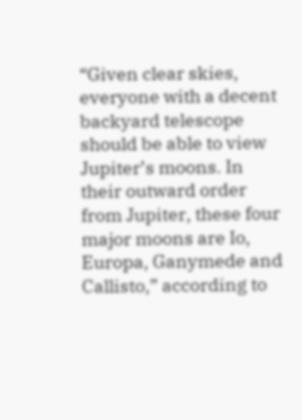“Given clear skies, everyone with a decent backyard telescope should be able to view Jupiter’s moons. In their outward order from Jupiter, these four major moons are Io, Europa, Ganymede and Callisto,” according to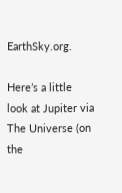EarthSky.org.

Here’s a little look at Jupiter via The Universe (on the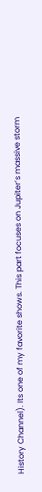History Channel). Its one of my favorite shows. This part focuses on Jupiter’s massive storm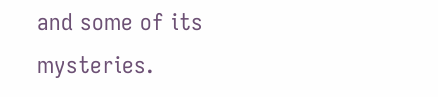and some of its mysteries.